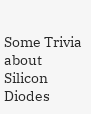Some Trivia about Silicon Diodes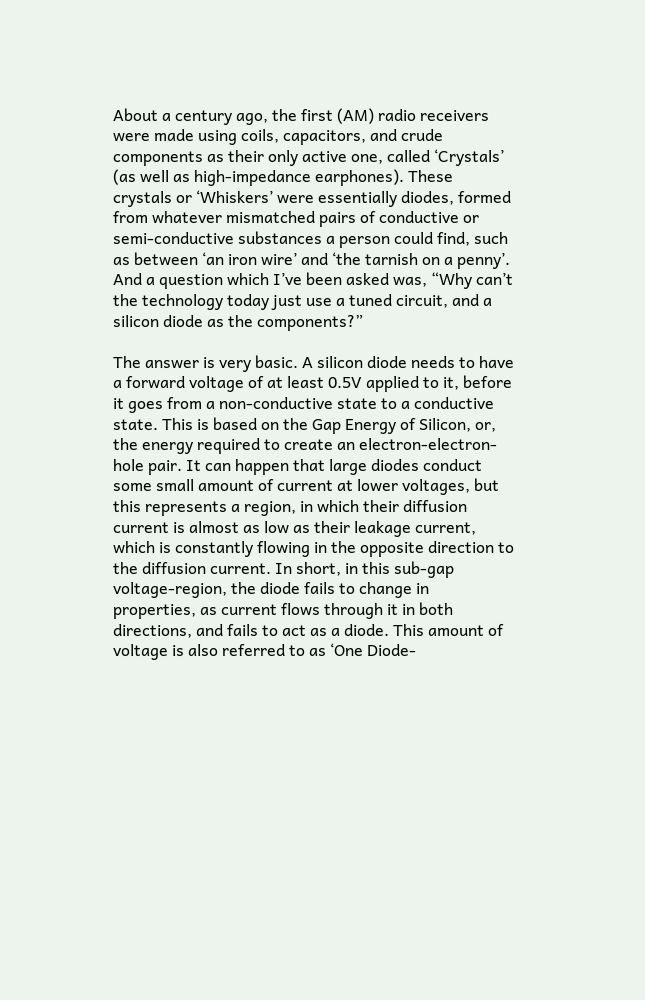About a century ago, the first (AM) radio receivers were made using coils, capacitors, and crude components as their only active one, called ‘Crystals’ (as well as high-impedance earphones). These crystals or ‘Whiskers’ were essentially diodes, formed from whatever mismatched pairs of conductive or semi-conductive substances a person could find, such as between ‘an iron wire’ and ‘the tarnish on a penny’. And a question which I’ve been asked was, “Why can’t the technology today just use a tuned circuit, and a silicon diode as the components?”

The answer is very basic. A silicon diode needs to have a forward voltage of at least 0.5V applied to it, before it goes from a non-conductive state to a conductive state. This is based on the Gap Energy of Silicon, or, the energy required to create an electron-electron-hole pair. It can happen that large diodes conduct some small amount of current at lower voltages, but this represents a region, in which their diffusion current is almost as low as their leakage current, which is constantly flowing in the opposite direction to the diffusion current. In short, in this sub-gap voltage-region, the diode fails to change in properties, as current flows through it in both directions, and fails to act as a diode. This amount of voltage is also referred to as ‘One Diode-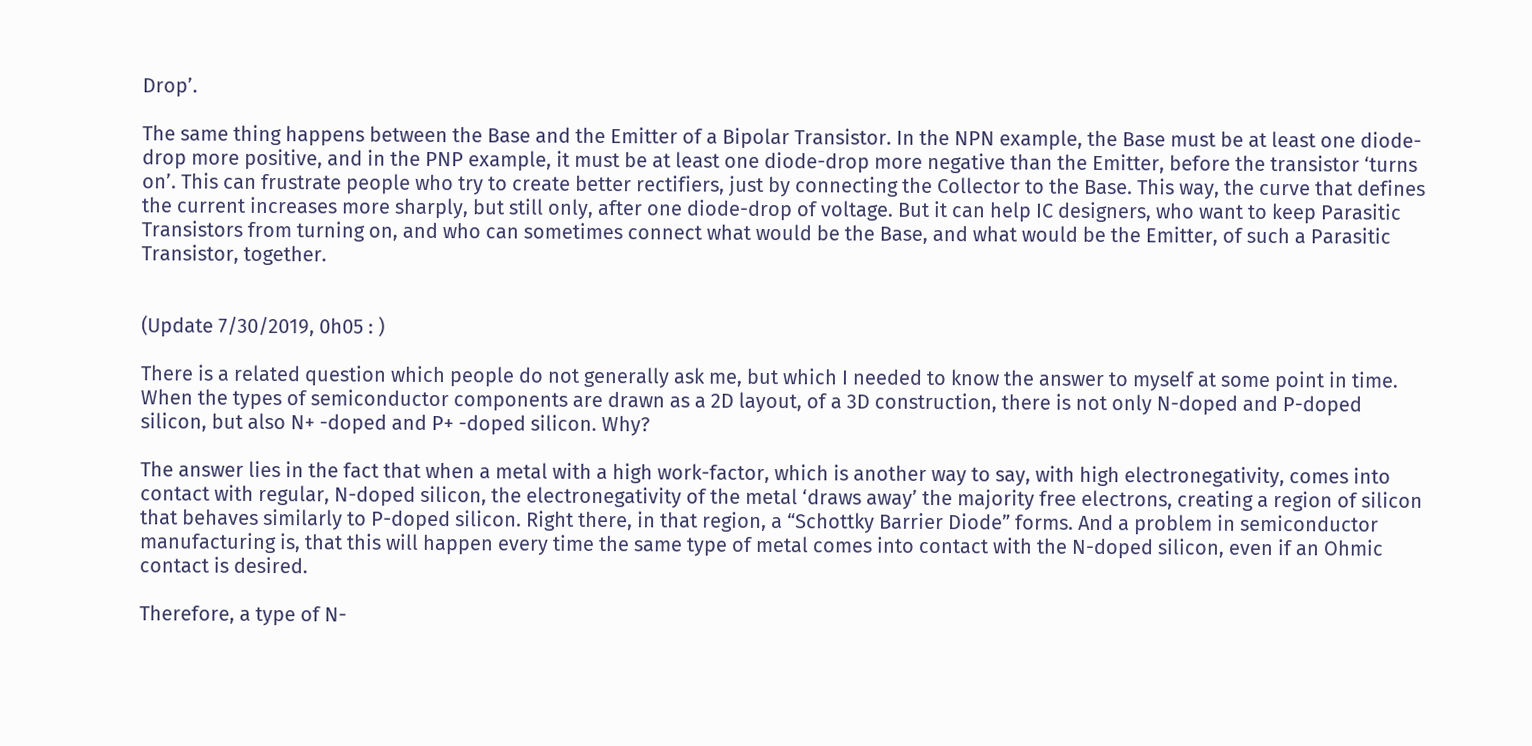Drop’.

The same thing happens between the Base and the Emitter of a Bipolar Transistor. In the NPN example, the Base must be at least one diode-drop more positive, and in the PNP example, it must be at least one diode-drop more negative than the Emitter, before the transistor ‘turns on’. This can frustrate people who try to create better rectifiers, just by connecting the Collector to the Base. This way, the curve that defines the current increases more sharply, but still only, after one diode-drop of voltage. But it can help IC designers, who want to keep Parasitic Transistors from turning on, and who can sometimes connect what would be the Base, and what would be the Emitter, of such a Parasitic Transistor, together.


(Update 7/30/2019, 0h05 : )

There is a related question which people do not generally ask me, but which I needed to know the answer to myself at some point in time. When the types of semiconductor components are drawn as a 2D layout, of a 3D construction, there is not only N-doped and P-doped silicon, but also N+ -doped and P+ -doped silicon. Why?

The answer lies in the fact that when a metal with a high work-factor, which is another way to say, with high electronegativity, comes into contact with regular, N-doped silicon, the electronegativity of the metal ‘draws away’ the majority free electrons, creating a region of silicon that behaves similarly to P-doped silicon. Right there, in that region, a “Schottky Barrier Diode” forms. And a problem in semiconductor manufacturing is, that this will happen every time the same type of metal comes into contact with the N-doped silicon, even if an Ohmic contact is desired.

Therefore, a type of N-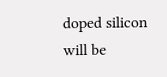doped silicon will be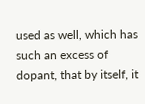used as well, which has such an excess of dopant, that by itself, it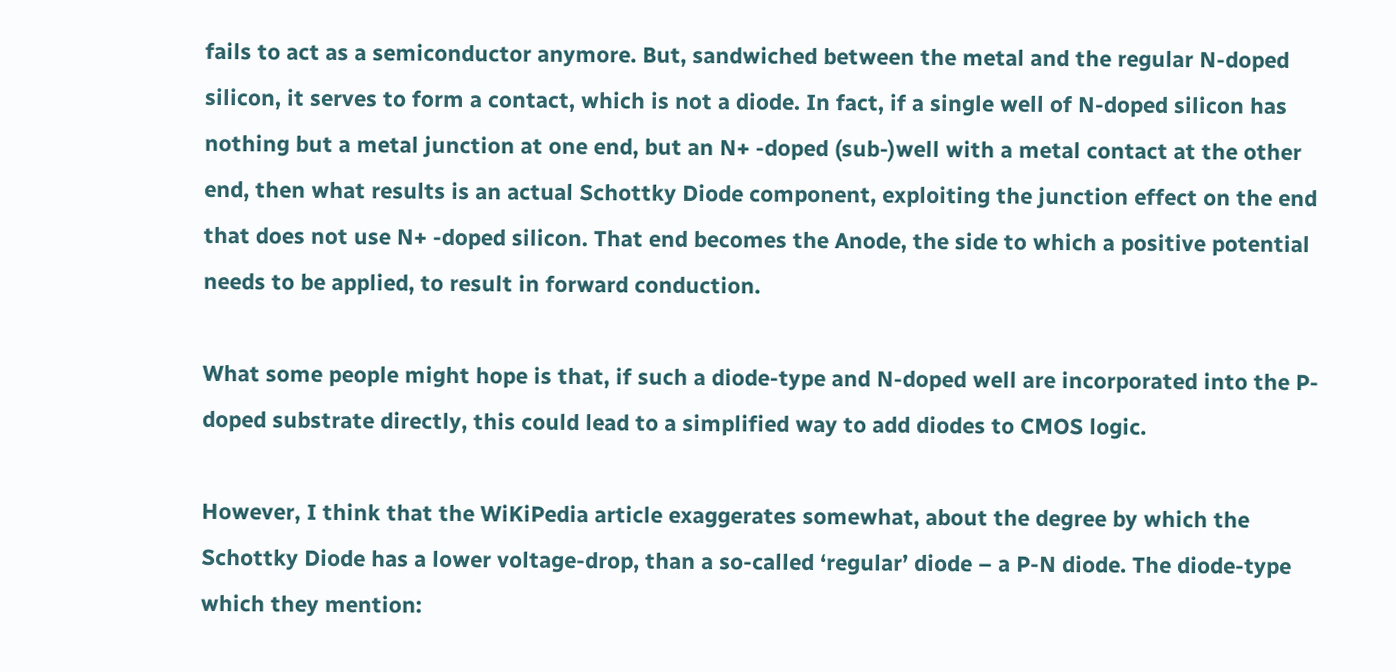fails to act as a semiconductor anymore. But, sandwiched between the metal and the regular N-doped silicon, it serves to form a contact, which is not a diode. In fact, if a single well of N-doped silicon has nothing but a metal junction at one end, but an N+ -doped (sub-)well with a metal contact at the other end, then what results is an actual Schottky Diode component, exploiting the junction effect on the end that does not use N+ -doped silicon. That end becomes the Anode, the side to which a positive potential needs to be applied, to result in forward conduction.

What some people might hope is that, if such a diode-type and N-doped well are incorporated into the P-doped substrate directly, this could lead to a simplified way to add diodes to CMOS logic.

However, I think that the WiKiPedia article exaggerates somewhat, about the degree by which the Schottky Diode has a lower voltage-drop, than a so-called ‘regular’ diode – a P-N diode. The diode-type which they mention: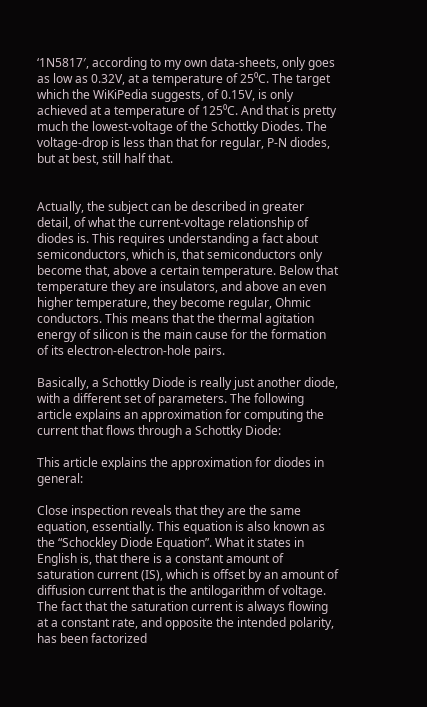‘1N5817′, according to my own data-sheets, only goes as low as 0.32V, at a temperature of 25⁰C. The target which the WiKiPedia suggests, of 0.15V, is only achieved at a temperature of 125⁰C. And that is pretty much the lowest-voltage of the Schottky Diodes. The voltage-drop is less than that for regular, P-N diodes, but at best, still half that.


Actually, the subject can be described in greater detail, of what the current-voltage relationship of diodes is. This requires understanding a fact about semiconductors, which is, that semiconductors only become that, above a certain temperature. Below that temperature they are insulators, and above an even higher temperature, they become regular, Ohmic conductors. This means that the thermal agitation energy of silicon is the main cause for the formation of its electron-electron-hole pairs.

Basically, a Schottky Diode is really just another diode, with a different set of parameters. The following article explains an approximation for computing the current that flows through a Schottky Diode:

This article explains the approximation for diodes in general:

Close inspection reveals that they are the same equation, essentially. This equation is also known as the “Schockley Diode Equation”. What it states in English is, that there is a constant amount of saturation current (IS), which is offset by an amount of diffusion current that is the antilogarithm of voltage. The fact that the saturation current is always flowing at a constant rate, and opposite the intended polarity, has been factorized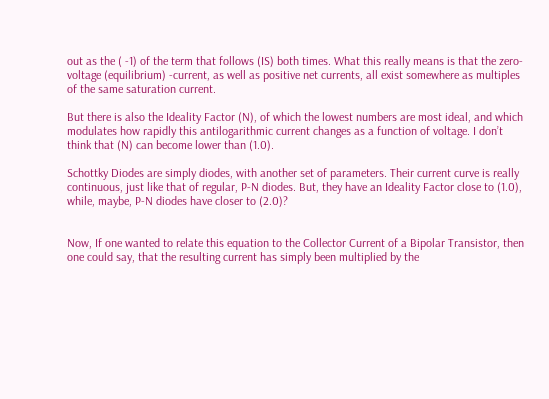out as the ( -1) of the term that follows (IS) both times. What this really means is that the zero-voltage (equilibrium) -current, as well as positive net currents, all exist somewhere as multiples of the same saturation current.

But there is also the Ideality Factor (N), of which the lowest numbers are most ideal, and which modulates how rapidly this antilogarithmic current changes as a function of voltage. I don’t think that (N) can become lower than (1.0).

Schottky Diodes are simply diodes, with another set of parameters. Their current curve is really continuous, just like that of regular, P-N diodes. But, they have an Ideality Factor close to (1.0), while, maybe, P-N diodes have closer to (2.0)?


Now, If one wanted to relate this equation to the Collector Current of a Bipolar Transistor, then one could say, that the resulting current has simply been multiplied by the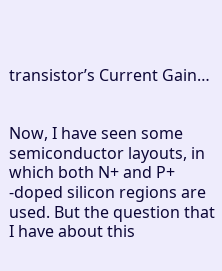transistor’s Current Gain…


Now, I have seen some semiconductor layouts, in which both N+ and P+ -doped silicon regions are used. But the question that I have about this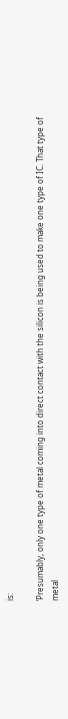is:

‘Presumably, only one type of metal coming into direct contact with the silicon is being used to make one type of IC. That type of metal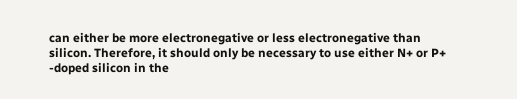can either be more electronegative or less electronegative than silicon. Therefore, it should only be necessary to use either N+ or P+ -doped silicon in the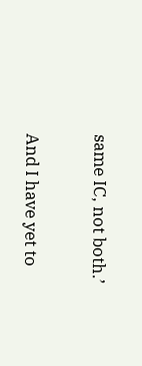same IC, not both.’

And I have yet to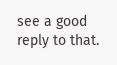see a good reply to that.